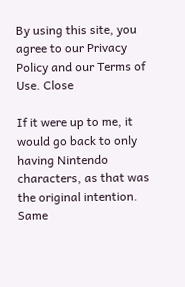By using this site, you agree to our Privacy Policy and our Terms of Use. Close

If it were up to me, it would go back to only having Nintendo characters, as that was the original intention. Same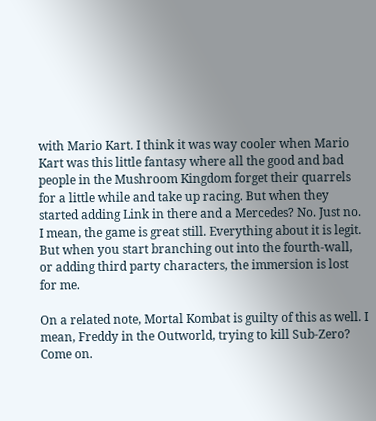with Mario Kart. I think it was way cooler when Mario Kart was this little fantasy where all the good and bad people in the Mushroom Kingdom forget their quarrels for a little while and take up racing. But when they started adding Link in there and a Mercedes? No. Just no. I mean, the game is great still. Everything about it is legit. But when you start branching out into the fourth-wall, or adding third party characters, the immersion is lost for me.

On a related note, Mortal Kombat is guilty of this as well. I mean, Freddy in the Outworld, trying to kill Sub-Zero? Come on.